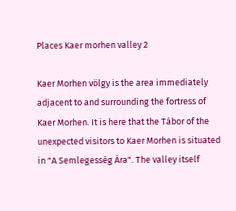Places Kaer morhen valley 2

Kaer Morhen völgy is the area immediately adjacent to and surrounding the fortress of Kaer Morhen. It is here that the Tábor of the unexpected visitors to Kaer Morhen is situated in "A Semlegesség Ára". The valley itself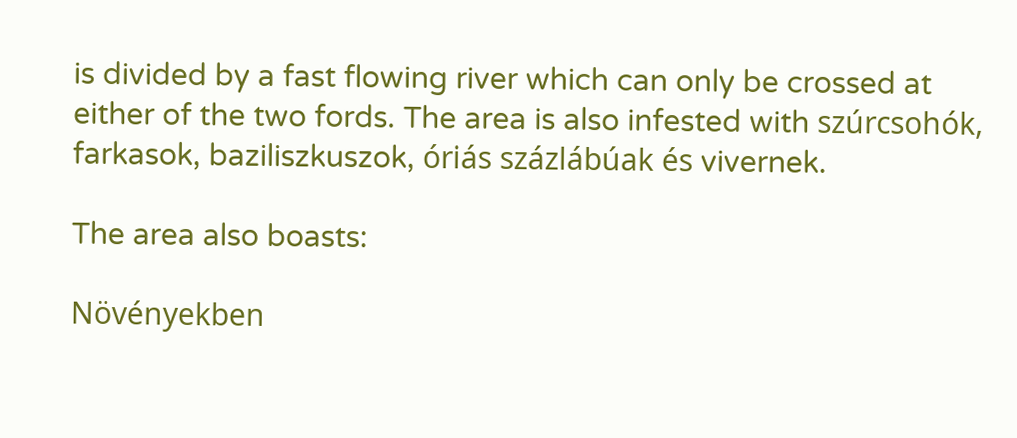is divided by a fast flowing river which can only be crossed at either of the two fords. The area is also infested with szúrcsohók, farkasok, baziliszkuszok, óriás százlábúak és vivernek.

The area also boasts:

Növényekben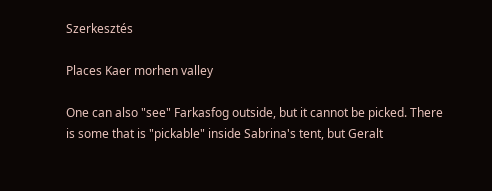Szerkesztés

Places Kaer morhen valley

One can also "see" Farkasfog outside, but it cannot be picked. There is some that is "pickable" inside Sabrina's tent, but Geralt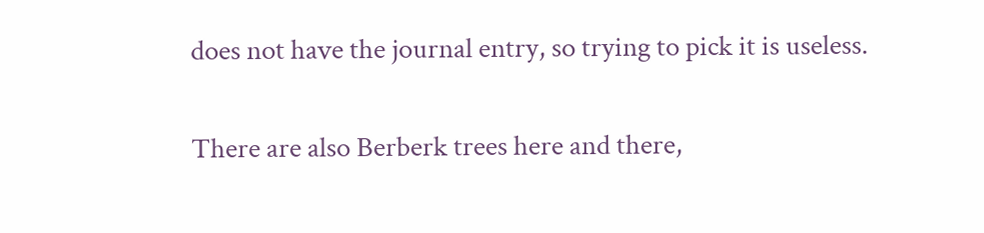does not have the journal entry, so trying to pick it is useless.

There are also Berberk trees here and there,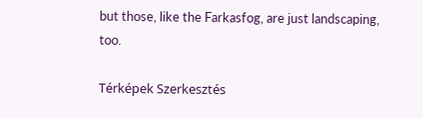but those, like the Farkasfog, are just landscaping, too.

Térképek Szerkesztés